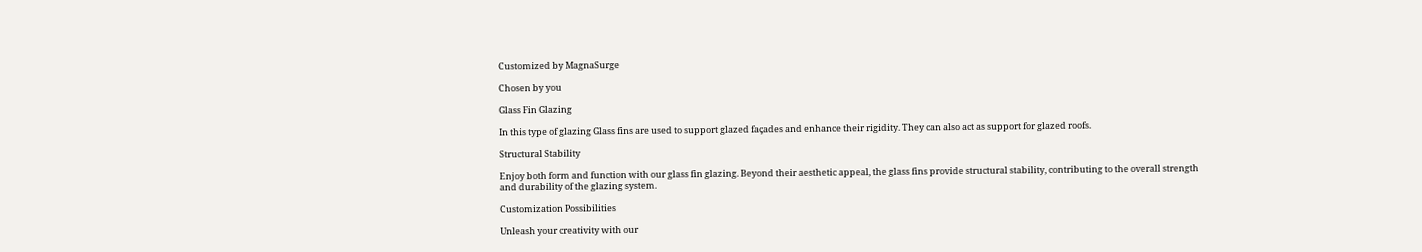Customized by MagnaSurge

Chosen by you

Glass Fin Glazing

In this type of glazing Glass fins are used to support glazed façades and enhance their rigidity. They can also act as support for glazed roofs.

Structural Stability

Enjoy both form and function with our glass fin glazing. Beyond their aesthetic appeal, the glass fins provide structural stability, contributing to the overall strength and durability of the glazing system.

Customization Possibilities

Unleash your creativity with our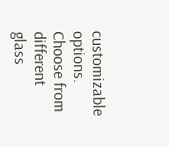customizable options. Choose from different glass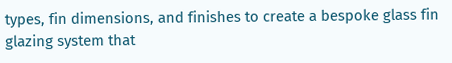types, fin dimensions, and finishes to create a bespoke glass fin glazing system that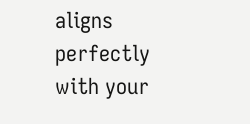aligns perfectly with your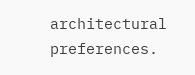architectural preferences.